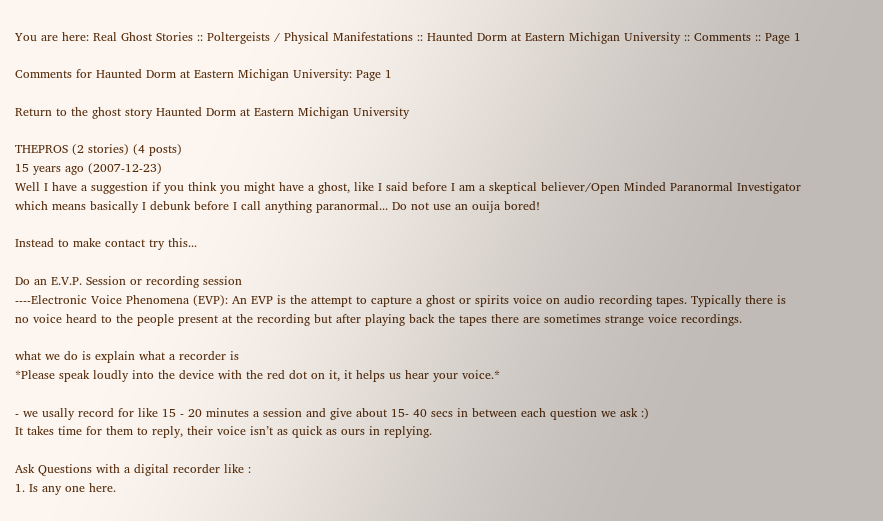You are here: Real Ghost Stories :: Poltergeists / Physical Manifestations :: Haunted Dorm at Eastern Michigan University :: Comments :: Page 1

Comments for Haunted Dorm at Eastern Michigan University: Page 1

Return to the ghost story Haunted Dorm at Eastern Michigan University

THEPROS (2 stories) (4 posts)
15 years ago (2007-12-23)
Well I have a suggestion if you think you might have a ghost, like I said before I am a skeptical believer/Open Minded Paranormal Investigator which means basically I debunk before I call anything paranormal... Do not use an ouija bored!

Instead to make contact try this...

Do an E.V.P. Session or recording session
----Electronic Voice Phenomena (EVP): An EVP is the attempt to capture a ghost or spirits voice on audio recording tapes. Typically there is no voice heard to the people present at the recording but after playing back the tapes there are sometimes strange voice recordings.

what we do is explain what a recorder is
*Please speak loudly into the device with the red dot on it, it helps us hear your voice.*

- we usally record for like 15 - 20 minutes a session and give about 15- 40 secs in between each question we ask :)
It takes time for them to reply, their voice isn’t as quick as ours in replying.

Ask Questions with a digital recorder like :
1. Is any one here.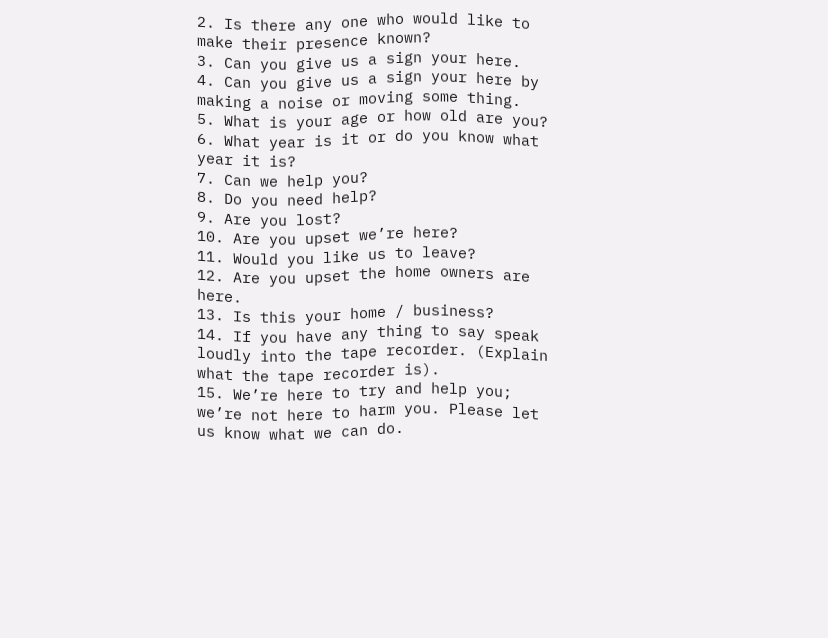2. Is there any one who would like to make their presence known?
3. Can you give us a sign your here.
4. Can you give us a sign your here by making a noise or moving some thing.
5. What is your age or how old are you?
6. What year is it or do you know what year it is?
7. Can we help you?
8. Do you need help?
9. Are you lost?
10. Are you upset we’re here?
11. Would you like us to leave?
12. Are you upset the home owners are here.
13. Is this your home / business?
14. If you have any thing to say speak loudly into the tape recorder. (Explain what the tape recorder is).
15. We’re here to try and help you; we’re not here to harm you. Please let us know what we can do.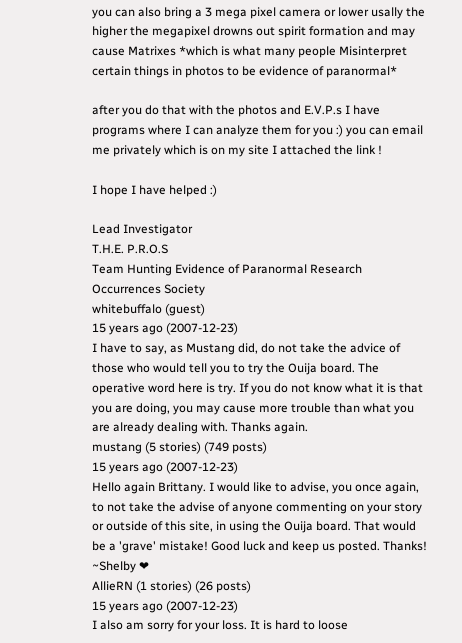you can also bring a 3 mega pixel camera or lower usally the higher the megapixel drowns out spirit formation and may cause Matrixes *which is what many people Misinterpret certain things in photos to be evidence of paranormal*

after you do that with the photos and E.V.P.s I have programs where I can analyze them for you :) you can email me privately which is on my site I attached the link !

I hope I have helped :)

Lead Investigator
T.H.E. P.R.O.S
Team Hunting Evidence of Paranormal Research Occurrences Society
whitebuffalo (guest)
15 years ago (2007-12-23)
I have to say, as Mustang did, do not take the advice of those who would tell you to try the Ouija board. The operative word here is try. If you do not know what it is that you are doing, you may cause more trouble than what you are already dealing with. Thanks again.
mustang (5 stories) (749 posts)
15 years ago (2007-12-23)
Hello again Brittany. I would like to advise, you once again, to not take the advise of anyone commenting on your story or outside of this site, in using the Ouija board. That would be a 'grave' mistake! Good luck and keep us posted. Thanks! ~Shelby ❤
AllieRN (1 stories) (26 posts)
15 years ago (2007-12-23)
I also am sorry for your loss. It is hard to loose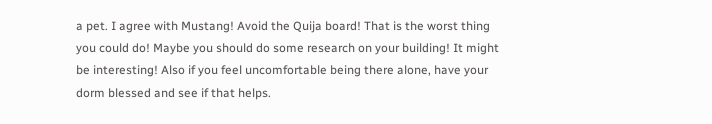a pet. I agree with Mustang! Avoid the Quija board! That is the worst thing you could do! Maybe you should do some research on your building! It might be interesting! Also if you feel uncomfortable being there alone, have your dorm blessed and see if that helps.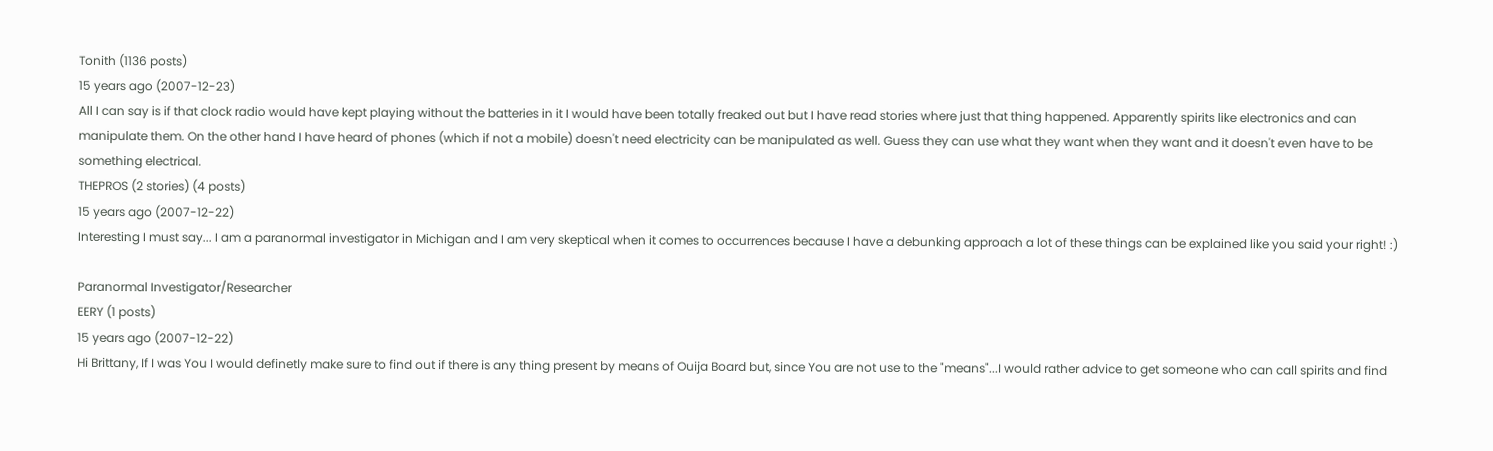Tonith (1136 posts)
15 years ago (2007-12-23)
All I can say is if that clock radio would have kept playing without the batteries in it I would have been totally freaked out but I have read stories where just that thing happened. Apparently spirits like electronics and can manipulate them. On the other hand I have heard of phones (which if not a mobile) doesn't need electricity can be manipulated as well. Guess they can use what they want when they want and it doesn't even have to be something electrical.
THEPROS (2 stories) (4 posts)
15 years ago (2007-12-22)
Interesting I must say... I am a paranormal investigator in Michigan and I am very skeptical when it comes to occurrences because I have a debunking approach a lot of these things can be explained like you said your right! :)

Paranormal Investigator/Researcher
EERY (1 posts)
15 years ago (2007-12-22)
Hi Brittany, If I was You I would definetly make sure to find out if there is any thing present by means of Ouija Board but, since You are not use to the "means"...I would rather advice to get someone who can call spirits and find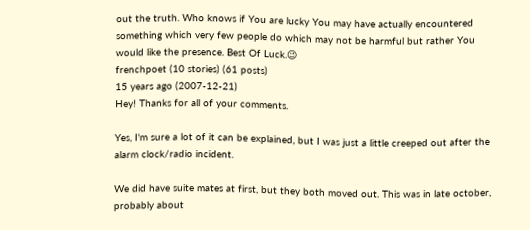out the truth. Who knows if You are lucky You may have actually encountered something which very few people do which may not be harmful but rather You would like the presence. Best Of Luck.😉
frenchpoet (10 stories) (61 posts)
15 years ago (2007-12-21)
Hey! Thanks for all of your comments.

Yes, I'm sure a lot of it can be explained, but I was just a little creeped out after the alarm clock/radio incident.

We did have suite mates at first, but they both moved out. This was in late october, probably about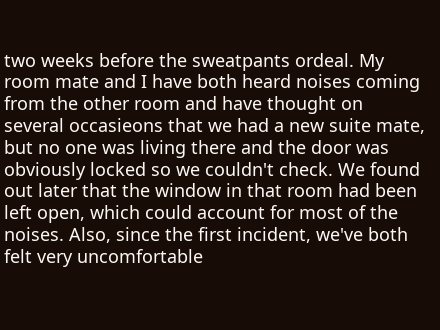two weeks before the sweatpants ordeal. My room mate and I have both heard noises coming from the other room and have thought on several occasieons that we had a new suite mate, but no one was living there and the door was obviously locked so we couldn't check. We found out later that the window in that room had been left open, which could account for most of the noises. Also, since the first incident, we've both felt very uncomfortable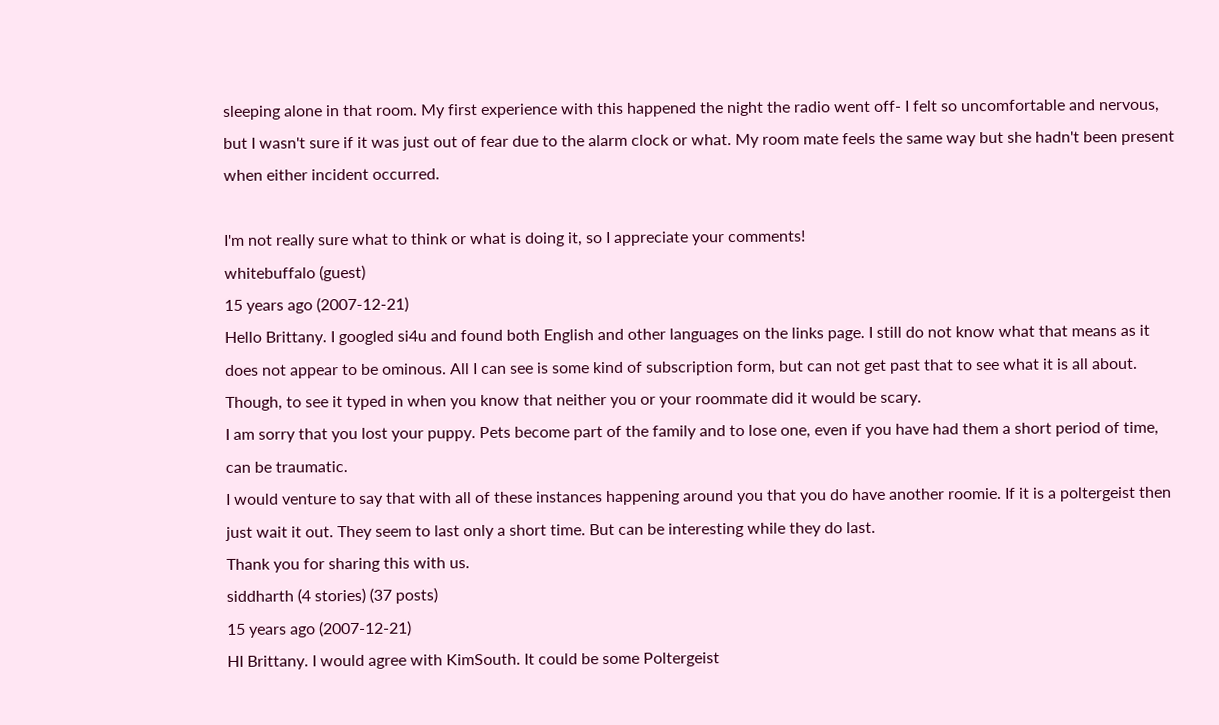sleeping alone in that room. My first experience with this happened the night the radio went off- I felt so uncomfortable and nervous, but I wasn't sure if it was just out of fear due to the alarm clock or what. My room mate feels the same way but she hadn't been present when either incident occurred.

I'm not really sure what to think or what is doing it, so I appreciate your comments!
whitebuffalo (guest)
15 years ago (2007-12-21)
Hello Brittany. I googled si4u and found both English and other languages on the links page. I still do not know what that means as it does not appear to be ominous. All I can see is some kind of subscription form, but can not get past that to see what it is all about. Though, to see it typed in when you know that neither you or your roommate did it would be scary.
I am sorry that you lost your puppy. Pets become part of the family and to lose one, even if you have had them a short period of time, can be traumatic.
I would venture to say that with all of these instances happening around you that you do have another roomie. If it is a poltergeist then just wait it out. They seem to last only a short time. But can be interesting while they do last.
Thank you for sharing this with us.
siddharth (4 stories) (37 posts)
15 years ago (2007-12-21)
HI Brittany. I would agree with KimSouth. It could be some Poltergeist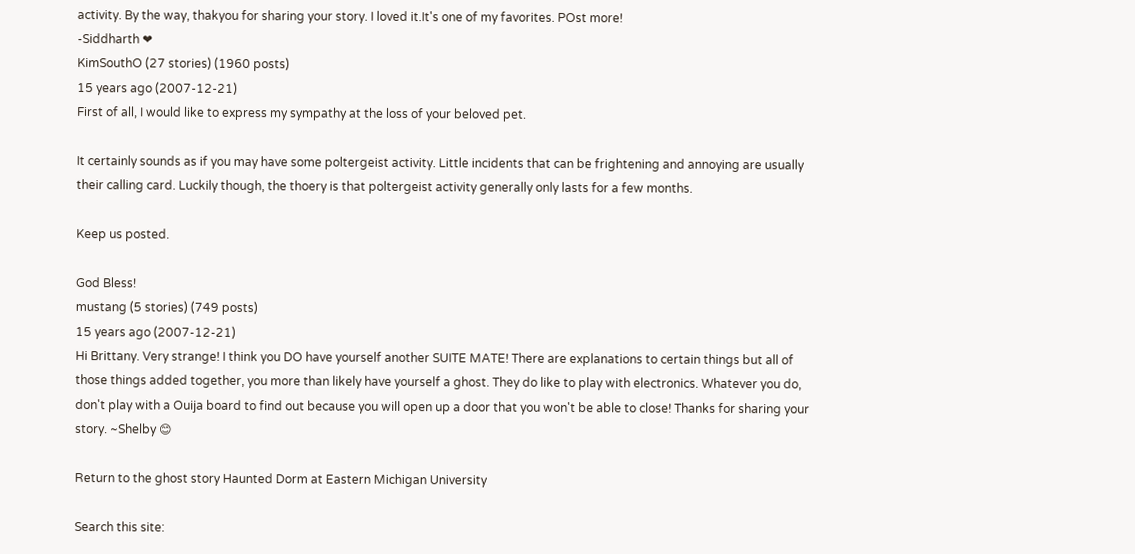activity. By the way, thakyou for sharing your story. I loved it.It's one of my favorites. POst more!
-Siddharth ❤
KimSouthO (27 stories) (1960 posts)
15 years ago (2007-12-21)
First of all, I would like to express my sympathy at the loss of your beloved pet.

It certainly sounds as if you may have some poltergeist activity. Little incidents that can be frightening and annoying are usually their calling card. Luckily though, the thoery is that poltergeist activity generally only lasts for a few months.

Keep us posted.

God Bless!
mustang (5 stories) (749 posts)
15 years ago (2007-12-21)
Hi Brittany. Very strange! I think you DO have yourself another SUITE MATE! There are explanations to certain things but all of those things added together, you more than likely have yourself a ghost. They do like to play with electronics. Whatever you do, don't play with a Ouija board to find out because you will open up a door that you won't be able to close! Thanks for sharing your story. ~Shelby 😊

Return to the ghost story Haunted Dorm at Eastern Michigan University

Search this site: